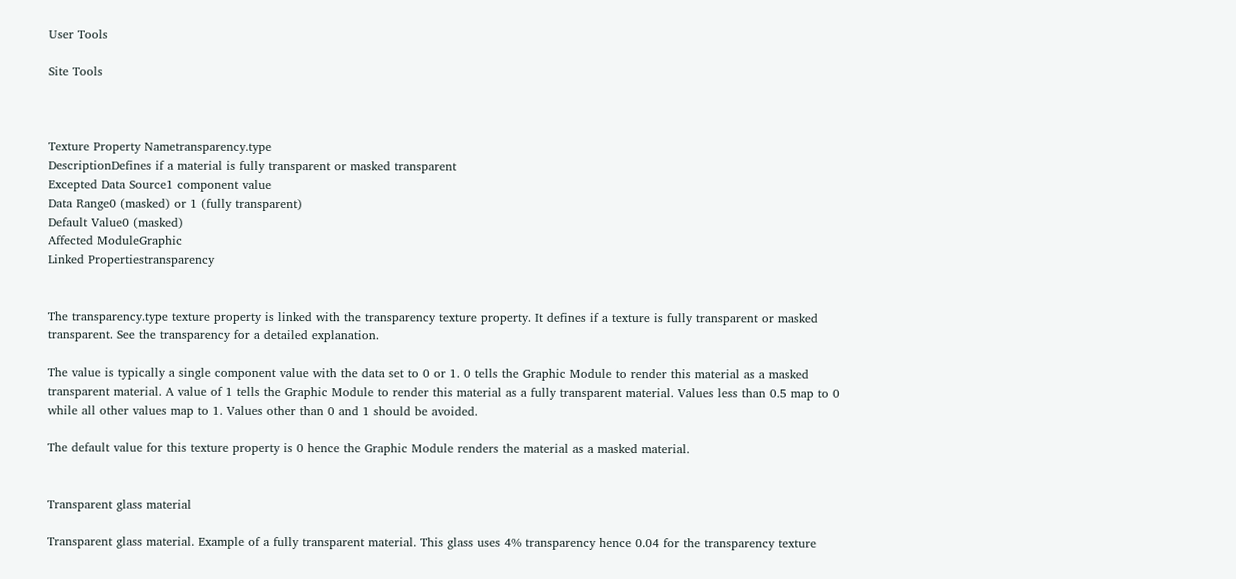User Tools

Site Tools



Texture Property Nametransparency.type
DescriptionDefines if a material is fully transparent or masked transparent
Excepted Data Source1 component value
Data Range0 (masked) or 1 (fully transparent)
Default Value0 (masked)
Affected ModuleGraphic
Linked Propertiestransparency


The transparency.type texture property is linked with the transparency texture property. It defines if a texture is fully transparent or masked transparent. See the transparency for a detailed explanation.

The value is typically a single component value with the data set to 0 or 1. 0 tells the Graphic Module to render this material as a masked transparent material. A value of 1 tells the Graphic Module to render this material as a fully transparent material. Values less than 0.5 map to 0 while all other values map to 1. Values other than 0 and 1 should be avoided.

The default value for this texture property is 0 hence the Graphic Module renders the material as a masked material.


Transparent glass material

Transparent glass material. Example of a fully transparent material. This glass uses 4% transparency hence 0.04 for the transparency texture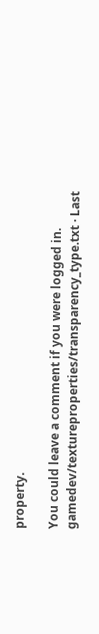property.

You could leave a comment if you were logged in.
gamedev/textureproperties/transparency_type.txt · Last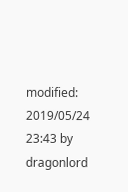modified: 2019/05/24 23:43 by dragonlord